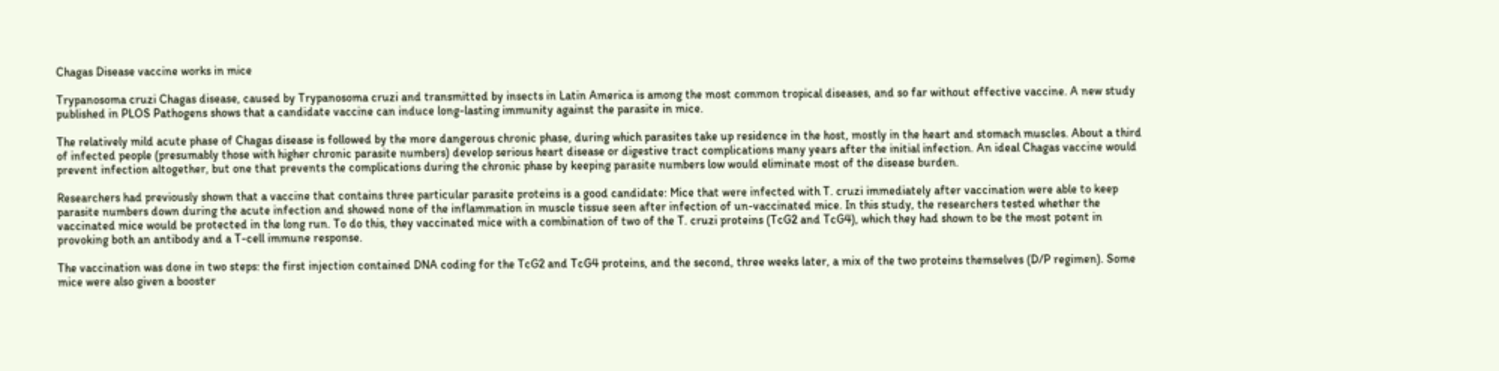Chagas Disease vaccine works in mice

Trypanosoma cruzi Chagas disease, caused by Trypanosoma cruzi and transmitted by insects in Latin America is among the most common tropical diseases, and so far without effective vaccine. A new study published in PLOS Pathogens shows that a candidate vaccine can induce long-lasting immunity against the parasite in mice.

The relatively mild acute phase of Chagas disease is followed by the more dangerous chronic phase, during which parasites take up residence in the host, mostly in the heart and stomach muscles. About a third of infected people (presumably those with higher chronic parasite numbers) develop serious heart disease or digestive tract complications many years after the initial infection. An ideal Chagas vaccine would prevent infection altogether, but one that prevents the complications during the chronic phase by keeping parasite numbers low would eliminate most of the disease burden.

Researchers had previously shown that a vaccine that contains three particular parasite proteins is a good candidate: Mice that were infected with T. cruzi immediately after vaccination were able to keep parasite numbers down during the acute infection and showed none of the inflammation in muscle tissue seen after infection of un-vaccinated mice. In this study, the researchers tested whether the vaccinated mice would be protected in the long run. To do this, they vaccinated mice with a combination of two of the T. cruzi proteins (TcG2 and TcG4), which they had shown to be the most potent in provoking both an antibody and a T-cell immune response.

The vaccination was done in two steps: the first injection contained DNA coding for the TcG2 and TcG4 proteins, and the second, three weeks later, a mix of the two proteins themselves (D/P regimen). Some mice were also given a booster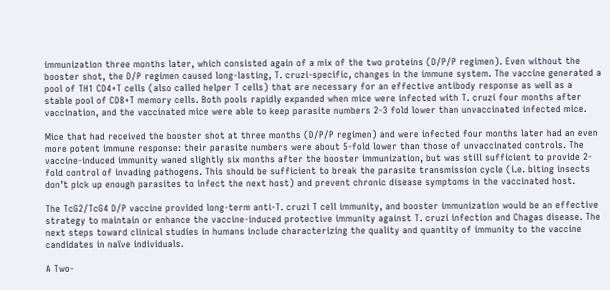immunization three months later, which consisted again of a mix of the two proteins (D/P/P regimen). Even without the booster shot, the D/P regimen caused long-lasting, T. cruzi-specific, changes in the immune system. The vaccine generated a pool of TH1 CD4+T cells (also called helper T cells) that are necessary for an effective antibody response as well as a stable pool of CD8+T memory cells. Both pools rapidly expanded when mice were infected with T. cruzi four months after vaccination, and the vaccinated mice were able to keep parasite numbers 2-3 fold lower than unvaccinated infected mice.

Mice that had received the booster shot at three months (D/P/P regimen) and were infected four months later had an even more potent immune response: their parasite numbers were about 5-fold lower than those of unvaccinated controls. The vaccine-induced immunity waned slightly six months after the booster immunization, but was still sufficient to provide 2-fold control of invading pathogens. This should be sufficient to break the parasite transmission cycle (i.e. biting insects don’t pick up enough parasites to infect the next host) and prevent chronic disease symptoms in the vaccinated host.

The TcG2/TcG4 D/P vaccine provided long-term anti-T. cruzi T cell immunity, and booster immunization would be an effective strategy to maintain or enhance the vaccine-induced protective immunity against T. cruzi infection and Chagas disease. The next steps toward clinical studies in humans include characterizing the quality and quantity of immunity to the vaccine candidates in naïve individuals.

A Two-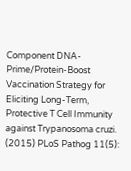Component DNA-Prime/Protein-Boost Vaccination Strategy for Eliciting Long-Term, Protective T Cell Immunity against Trypanosoma cruzi. (2015) PLoS Pathog 11(5):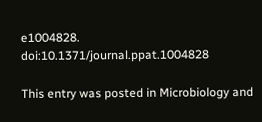e1004828. doi:10.1371/journal.ppat.1004828

This entry was posted in Microbiology and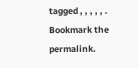tagged , , , , , . Bookmark the permalink.